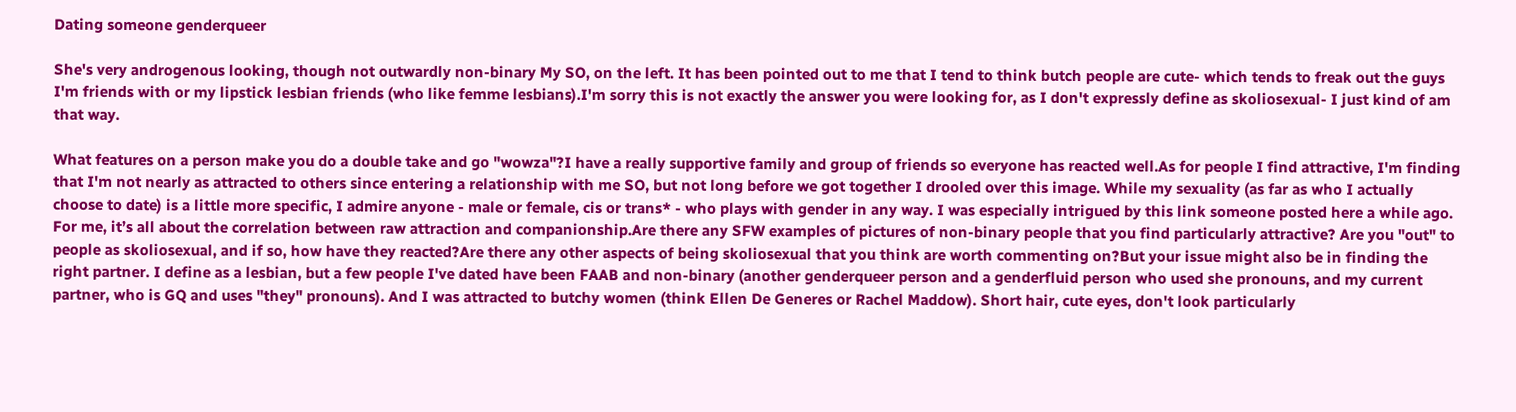Dating someone genderqueer

She's very androgenous looking, though not outwardly non-binary My SO, on the left. It has been pointed out to me that I tend to think butch people are cute- which tends to freak out the guys I'm friends with or my lipstick lesbian friends (who like femme lesbians).I'm sorry this is not exactly the answer you were looking for, as I don't expressly define as skoliosexual- I just kind of am that way.

What features on a person make you do a double take and go "wowza"?I have a really supportive family and group of friends so everyone has reacted well.As for people I find attractive, I'm finding that I'm not nearly as attracted to others since entering a relationship with me SO, but not long before we got together I drooled over this image. While my sexuality (as far as who I actually choose to date) is a little more specific, I admire anyone - male or female, cis or trans* - who plays with gender in any way. I was especially intrigued by this link someone posted here a while ago. For me, it’s all about the correlation between raw attraction and companionship.Are there any SFW examples of pictures of non-binary people that you find particularly attractive? Are you "out" to people as skoliosexual, and if so, how have they reacted?Are there any other aspects of being skoliosexual that you think are worth commenting on?But your issue might also be in finding the right partner. I define as a lesbian, but a few people I've dated have been FAAB and non-binary (another genderqueer person and a genderfluid person who used she pronouns, and my current partner, who is GQ and uses "they" pronouns). And I was attracted to butchy women (think Ellen De Generes or Rachel Maddow). Short hair, cute eyes, don't look particularly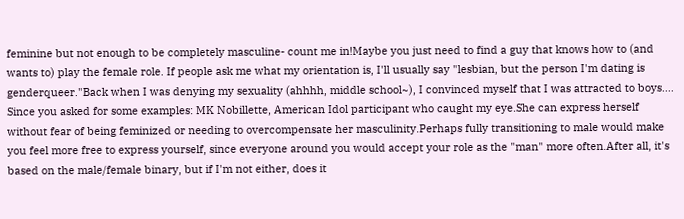feminine but not enough to be completely masculine- count me in!Maybe you just need to find a guy that knows how to (and wants to) play the female role. If people ask me what my orientation is, I'll usually say "lesbian, but the person I'm dating is genderqueer."Back when I was denying my sexuality (ahhhh, middle school~), I convinced myself that I was attracted to boys.... Since you asked for some examples: MK Nobillette, American Idol participant who caught my eye.She can express herself without fear of being feminized or needing to overcompensate her masculinity.Perhaps fully transitioning to male would make you feel more free to express yourself, since everyone around you would accept your role as the "man" more often.After all, it's based on the male/female binary, but if I'm not either, does it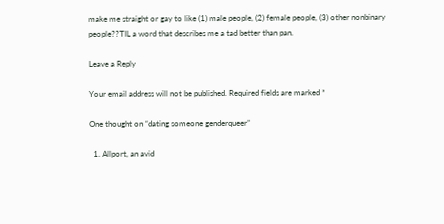make me straight or gay to like (1) male people, (2) female people, (3) other nonbinary people??TIL a word that describes me a tad better than pan.

Leave a Reply

Your email address will not be published. Required fields are marked *

One thought on “dating someone genderqueer”

  1. Allport, an avid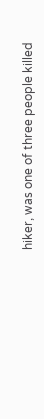hiker, was one of three people killed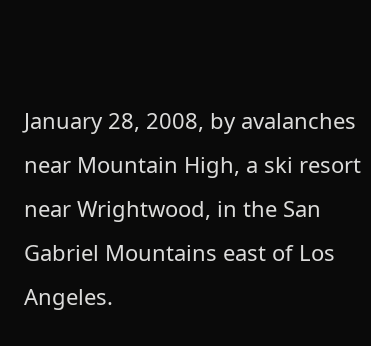January 28, 2008, by avalanches near Mountain High, a ski resort near Wrightwood, in the San Gabriel Mountains east of Los Angeles.